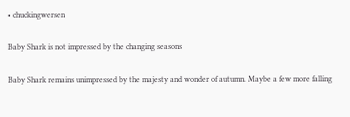• chuckingwersen

Baby Shark is not impressed by the changing seasons

Baby Shark remains unimpressed by the majesty and wonder of autumn. Maybe a few more falling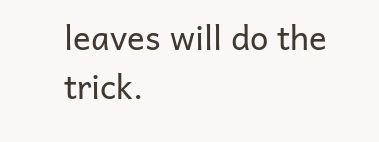leaves will do the trick.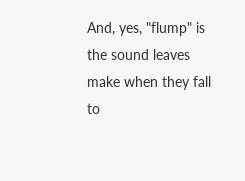And, yes, "flump" is the sound leaves make when they fall to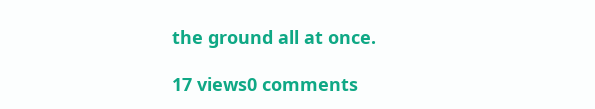the ground all at once.

17 views0 comments